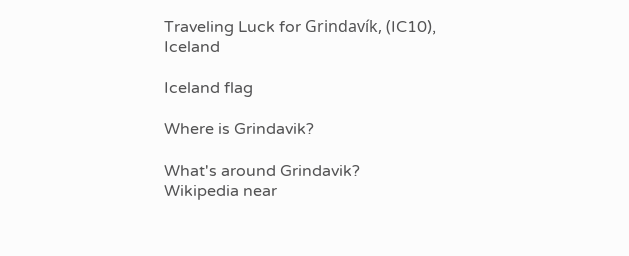Traveling Luck for Grindavík, (IC10), Iceland

Iceland flag

Where is Grindavik?

What's around Grindavik?
Wikipedia near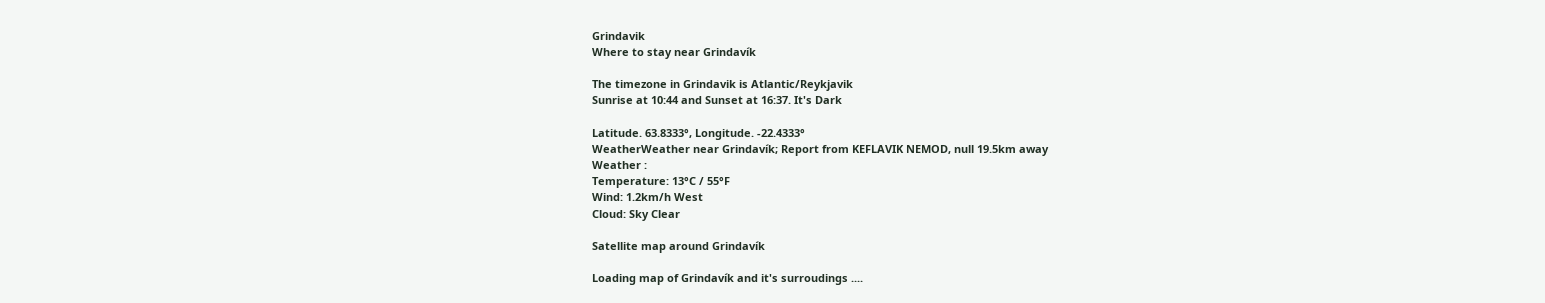Grindavik
Where to stay near Grindavík

The timezone in Grindavik is Atlantic/Reykjavik
Sunrise at 10:44 and Sunset at 16:37. It's Dark

Latitude. 63.8333°, Longitude. -22.4333°
WeatherWeather near Grindavík; Report from KEFLAVIK NEMOD, null 19.5km away
Weather :
Temperature: 13°C / 55°F
Wind: 1.2km/h West
Cloud: Sky Clear

Satellite map around Grindavík

Loading map of Grindavík and it's surroudings ....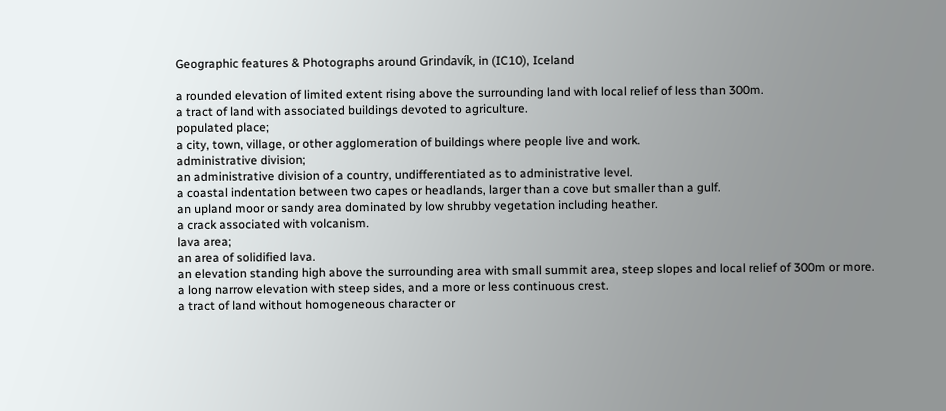Geographic features & Photographs around Grindavík, in (IC10), Iceland

a rounded elevation of limited extent rising above the surrounding land with local relief of less than 300m.
a tract of land with associated buildings devoted to agriculture.
populated place;
a city, town, village, or other agglomeration of buildings where people live and work.
administrative division;
an administrative division of a country, undifferentiated as to administrative level.
a coastal indentation between two capes or headlands, larger than a cove but smaller than a gulf.
an upland moor or sandy area dominated by low shrubby vegetation including heather.
a crack associated with volcanism.
lava area;
an area of solidified lava.
an elevation standing high above the surrounding area with small summit area, steep slopes and local relief of 300m or more.
a long narrow elevation with steep sides, and a more or less continuous crest.
a tract of land without homogeneous character or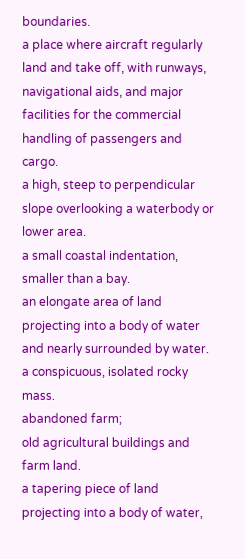boundaries.
a place where aircraft regularly land and take off, with runways, navigational aids, and major facilities for the commercial handling of passengers and cargo.
a high, steep to perpendicular slope overlooking a waterbody or lower area.
a small coastal indentation, smaller than a bay.
an elongate area of land projecting into a body of water and nearly surrounded by water.
a conspicuous, isolated rocky mass.
abandoned farm;
old agricultural buildings and farm land.
a tapering piece of land projecting into a body of water,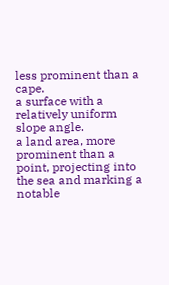less prominent than a cape.
a surface with a relatively uniform slope angle.
a land area, more prominent than a point, projecting into the sea and marking a notable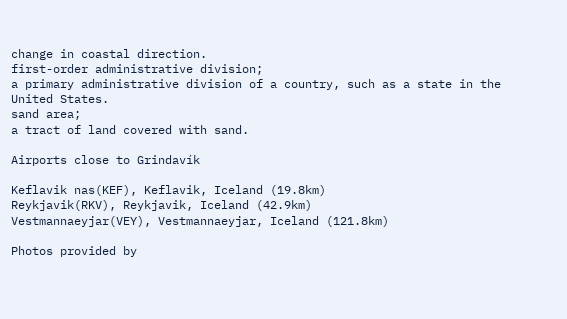change in coastal direction.
first-order administrative division;
a primary administrative division of a country, such as a state in the United States.
sand area;
a tract of land covered with sand.

Airports close to Grindavík

Keflavik nas(KEF), Keflavik, Iceland (19.8km)
Reykjavik(RKV), Reykjavik, Iceland (42.9km)
Vestmannaeyjar(VEY), Vestmannaeyjar, Iceland (121.8km)

Photos provided by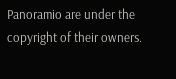Panoramio are under the copyright of their owners.